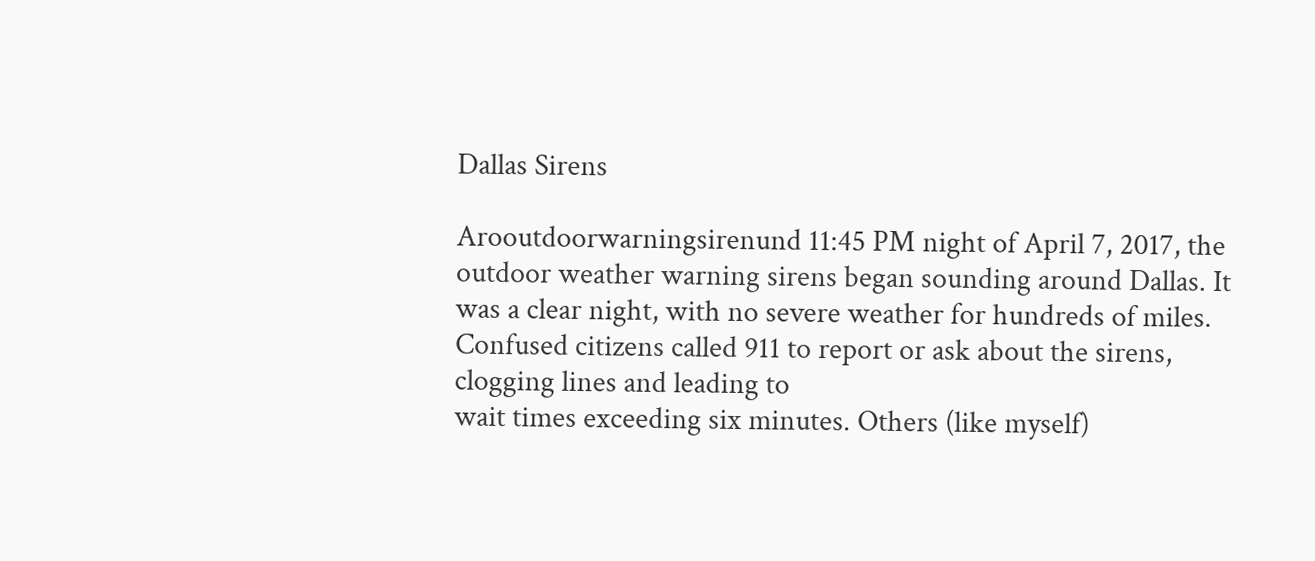Dallas Sirens

Arooutdoorwarningsirenund 11:45 PM night of April 7, 2017, the outdoor weather warning sirens began sounding around Dallas. It was a clear night, with no severe weather for hundreds of miles. Confused citizens called 911 to report or ask about the sirens, clogging lines and leading to
wait times exceeding six minutes. Others (like myself)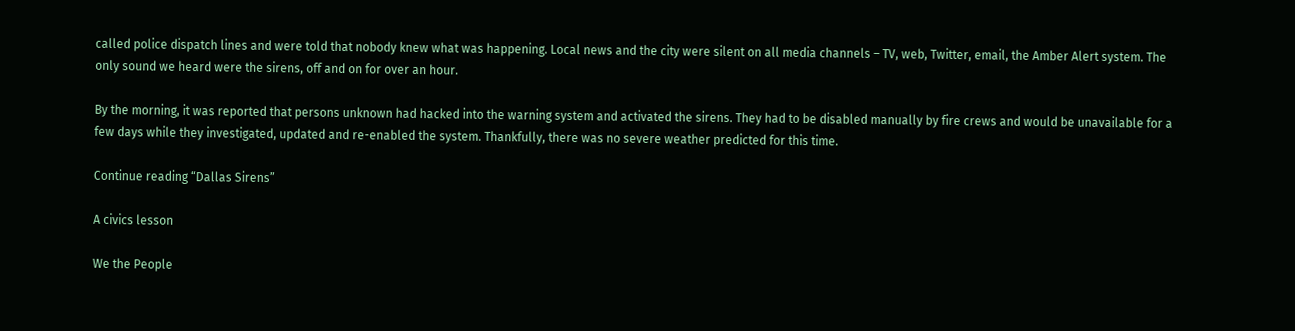called police dispatch lines and were told that nobody knew what was happening. Local news and the city were silent on all media channels – TV, web, Twitter, email, the Amber Alert system. The only sound we heard were the sirens, off and on for over an hour.

By the morning, it was reported that persons unknown had hacked into the warning system and activated the sirens. They had to be disabled manually by fire crews and would be unavailable for a few days while they investigated, updated and re-enabled the system. Thankfully, there was no severe weather predicted for this time.

Continue reading “Dallas Sirens”

A civics lesson

We the People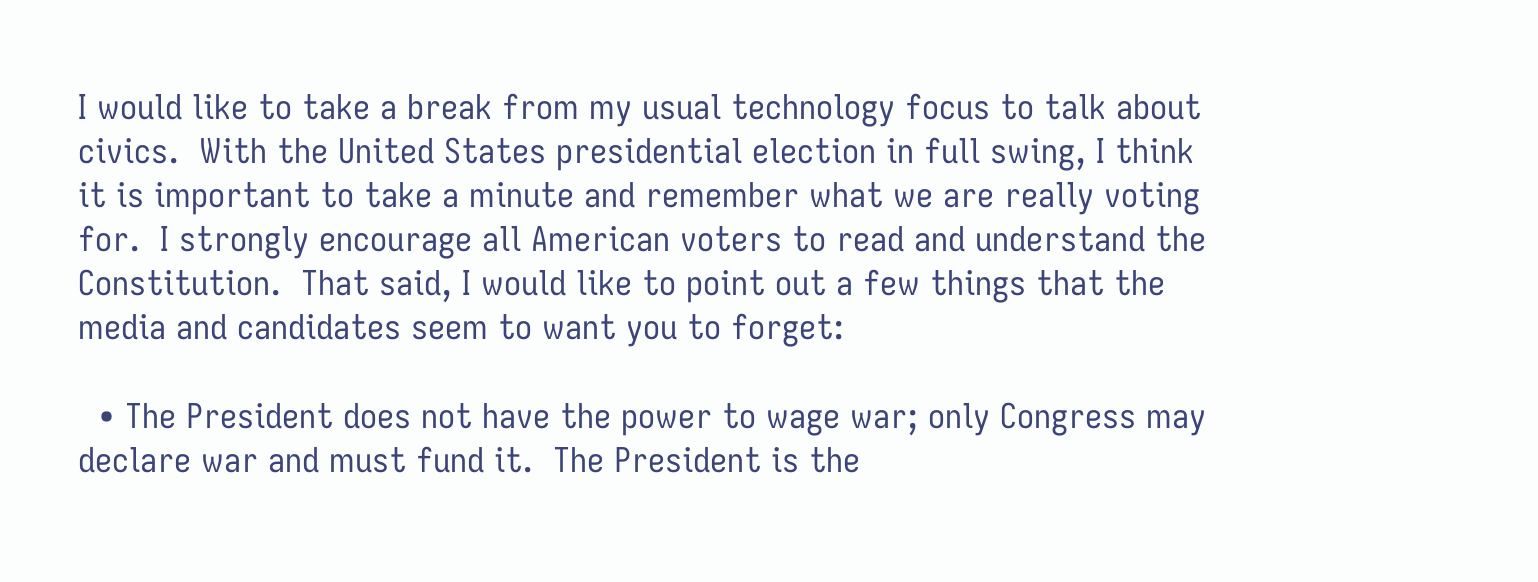I would like to take a break from my usual technology focus to talk about civics.  With the United States presidential election in full swing, I think it is important to take a minute and remember what we are really voting for.  I strongly encourage all American voters to read and understand the Constitution.  That said, I would like to point out a few things that the media and candidates seem to want you to forget:

  • The President does not have the power to wage war; only Congress may declare war and must fund it.  The President is the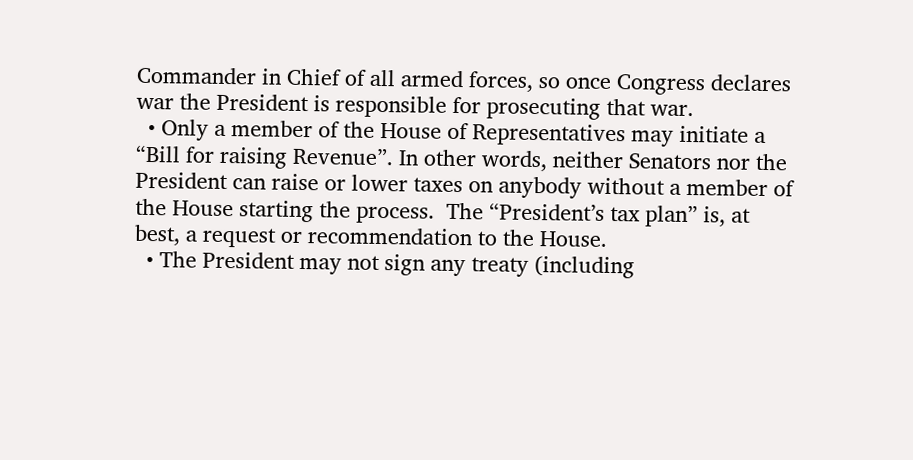Commander in Chief of all armed forces, so once Congress declares war the President is responsible for prosecuting that war.
  • Only a member of the House of Representatives may initiate a “Bill for raising Revenue”. In other words, neither Senators nor the President can raise or lower taxes on anybody without a member of the House starting the process.  The “President’s tax plan” is, at best, a request or recommendation to the House.
  • The President may not sign any treaty (including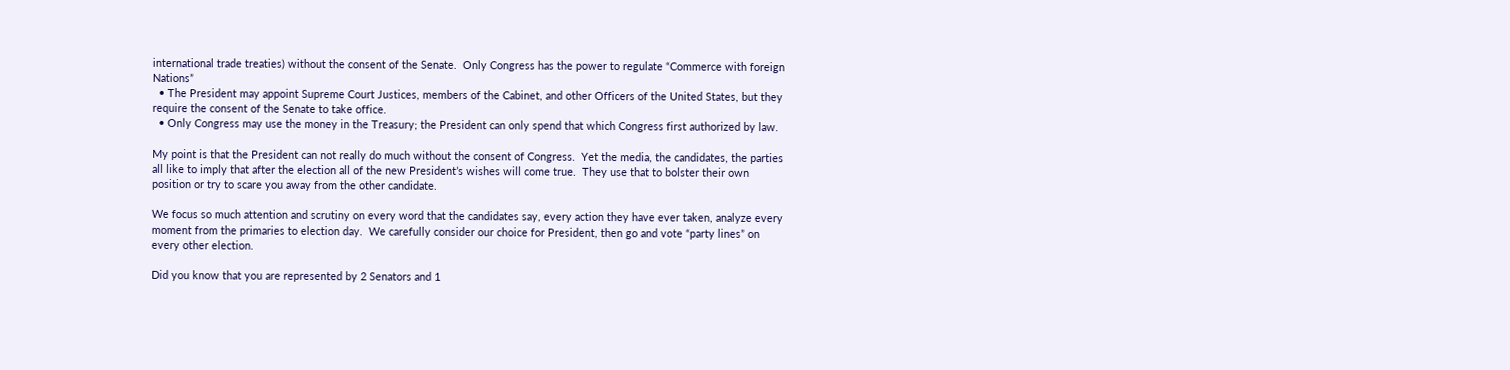international trade treaties) without the consent of the Senate.  Only Congress has the power to regulate “Commerce with foreign Nations”
  • The President may appoint Supreme Court Justices, members of the Cabinet, and other Officers of the United States, but they require the consent of the Senate to take office.
  • Only Congress may use the money in the Treasury; the President can only spend that which Congress first authorized by law.

My point is that the President can not really do much without the consent of Congress.  Yet the media, the candidates, the parties all like to imply that after the election all of the new President’s wishes will come true.  They use that to bolster their own position or try to scare you away from the other candidate.

We focus so much attention and scrutiny on every word that the candidates say, every action they have ever taken, analyze every moment from the primaries to election day.  We carefully consider our choice for President, then go and vote “party lines” on every other election.

Did you know that you are represented by 2 Senators and 1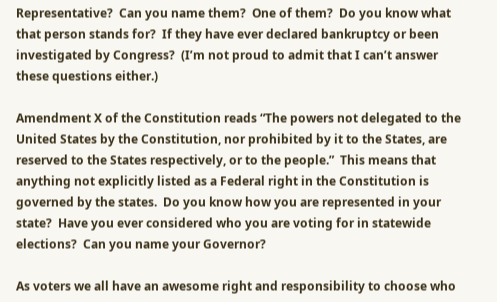Representative?  Can you name them?  One of them?  Do you know what that person stands for?  If they have ever declared bankruptcy or been investigated by Congress?  (I’m not proud to admit that I can’t answer these questions either.)

Amendment X of the Constitution reads “The powers not delegated to the United States by the Constitution, nor prohibited by it to the States, are reserved to the States respectively, or to the people.”  This means that anything not explicitly listed as a Federal right in the Constitution is governed by the states.  Do you know how you are represented in your state?  Have you ever considered who you are voting for in statewide elections?  Can you name your Governor?

As voters we all have an awesome right and responsibility to choose who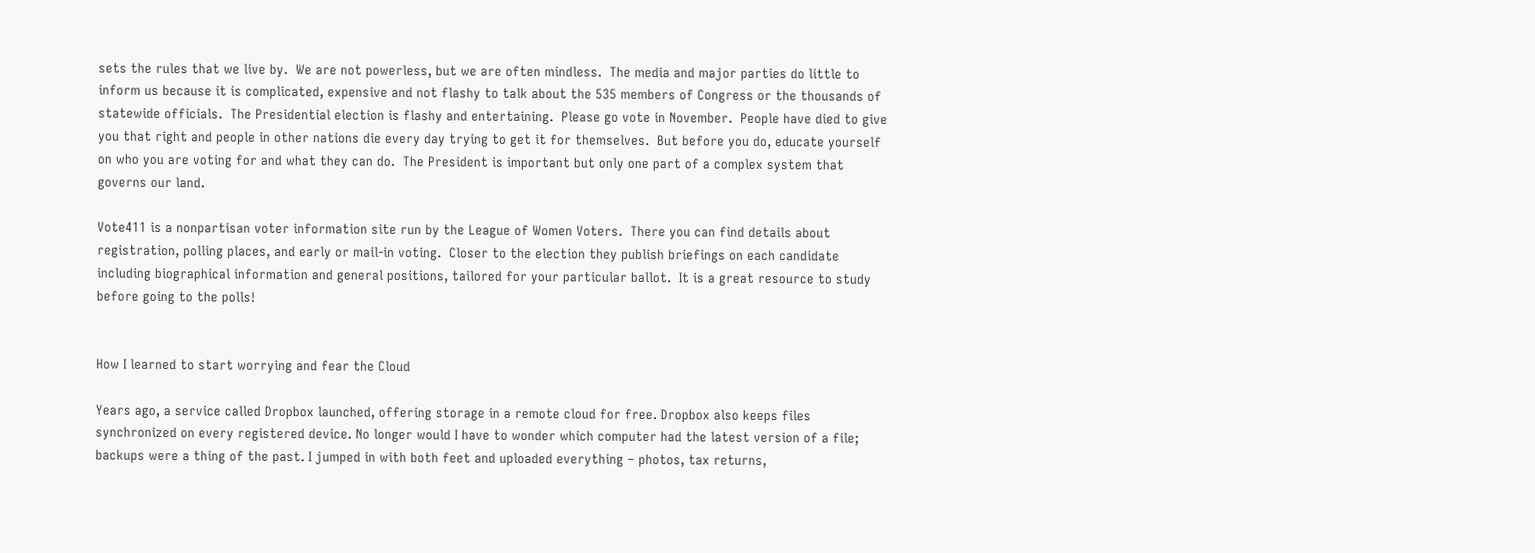sets the rules that we live by.  We are not powerless, but we are often mindless.  The media and major parties do little to inform us because it is complicated, expensive and not flashy to talk about the 535 members of Congress or the thousands of statewide officials.  The Presidential election is flashy and entertaining.  Please go vote in November.  People have died to give you that right and people in other nations die every day trying to get it for themselves.  But before you do, educate yourself on who you are voting for and what they can do.  The President is important but only one part of a complex system that governs our land.

Vote411 is a nonpartisan voter information site run by the League of Women Voters.  There you can find details about registration, polling places, and early or mail-in voting.  Closer to the election they publish briefings on each candidate including biographical information and general positions, tailored for your particular ballot.  It is a great resource to study before going to the polls!


How I learned to start worrying and fear the Cloud

Years ago, a service called Dropbox launched, offering storage in a remote cloud for free. Dropbox also keeps files synchronized on every registered device. No longer would I have to wonder which computer had the latest version of a file; backups were a thing of the past. I jumped in with both feet and uploaded everything – photos, tax returns,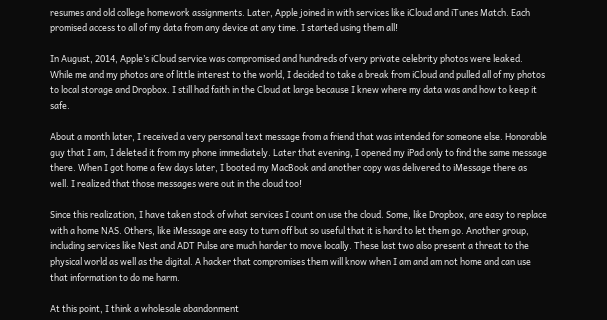resumes and old college homework assignments. Later, Apple joined in with services like iCloud and iTunes Match. Each promised access to all of my data from any device at any time. I started using them all!

In August, 2014, Apple’s iCloud service was compromised and hundreds of very private celebrity photos were leaked. While me and my photos are of little interest to the world, I decided to take a break from iCloud and pulled all of my photos to local storage and Dropbox. I still had faith in the Cloud at large because I knew where my data was and how to keep it safe.

About a month later, I received a very personal text message from a friend that was intended for someone else. Honorable guy that I am, I deleted it from my phone immediately. Later that evening, I opened my iPad only to find the same message there. When I got home a few days later, I booted my MacBook and another copy was delivered to iMessage there as well. I realized that those messages were out in the cloud too!

Since this realization, I have taken stock of what services I count on use the cloud. Some, like Dropbox, are easy to replace with a home NAS. Others, like iMessage are easy to turn off but so useful that it is hard to let them go. Another group, including services like Nest and ADT Pulse are much harder to move locally. These last two also present a threat to the physical world as well as the digital. A hacker that compromises them will know when I am and am not home and can use that information to do me harm.

At this point, I think a wholesale abandonment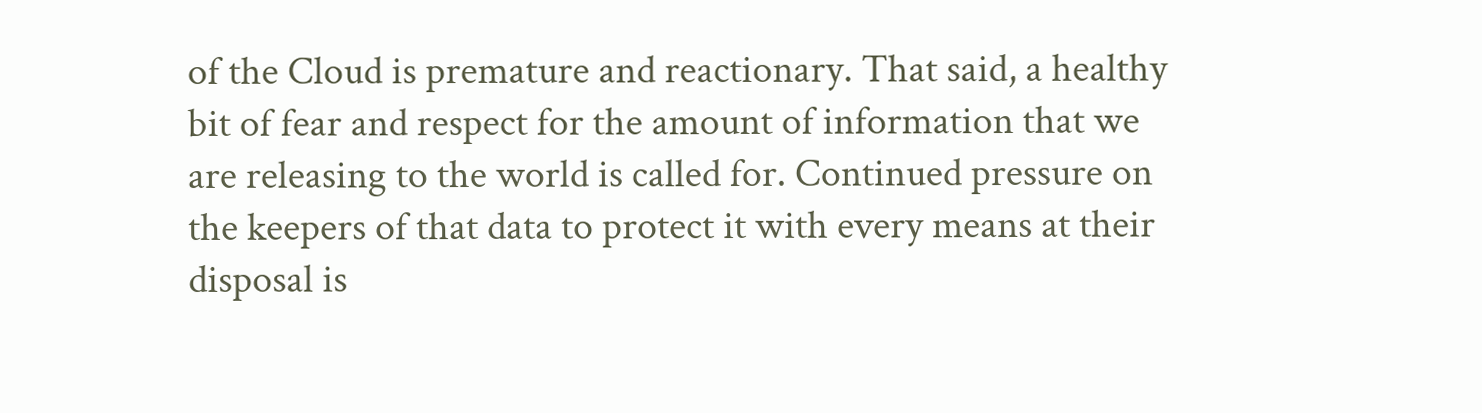of the Cloud is premature and reactionary. That said, a healthy bit of fear and respect for the amount of information that we are releasing to the world is called for. Continued pressure on the keepers of that data to protect it with every means at their disposal is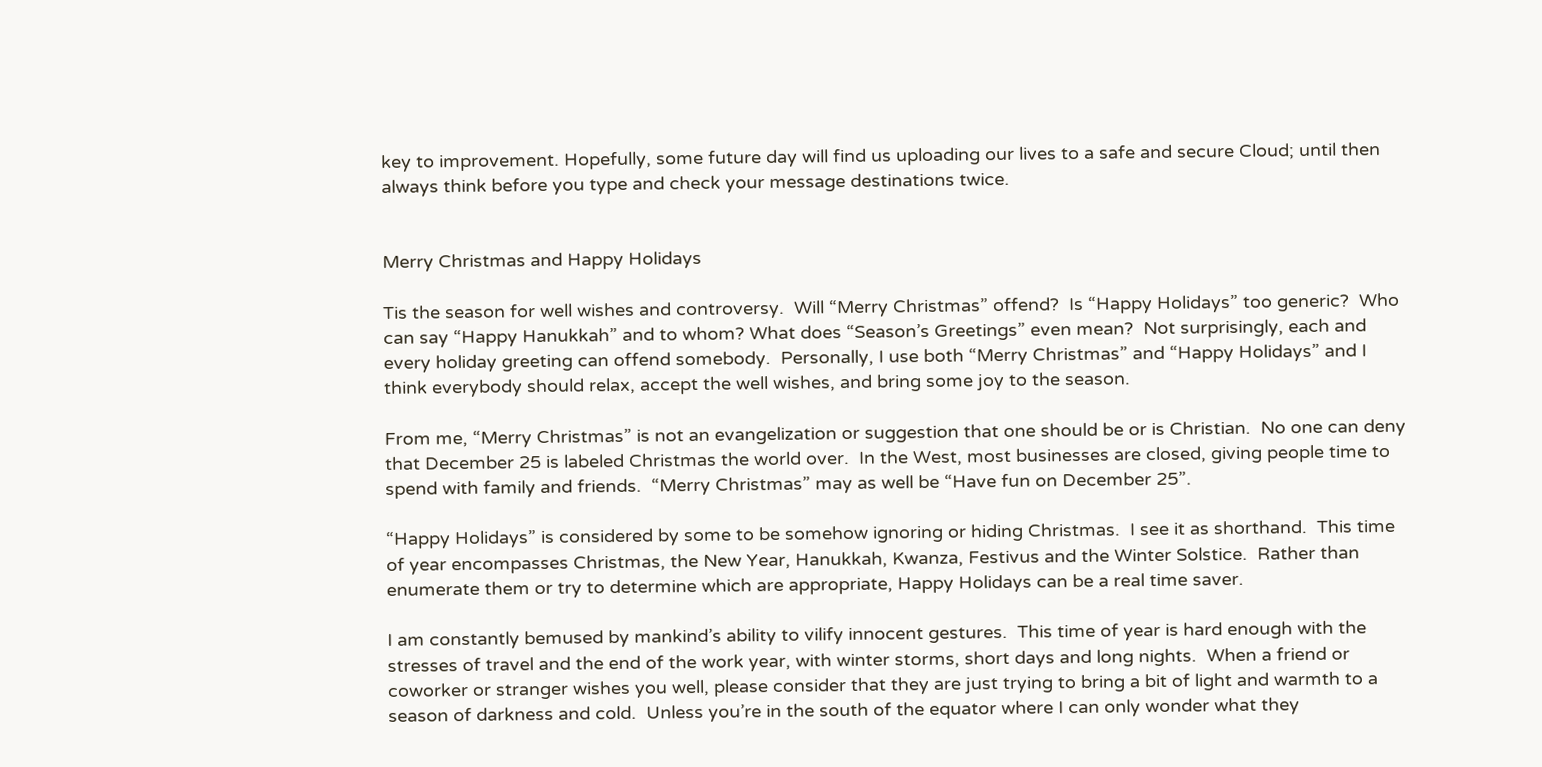key to improvement. Hopefully, some future day will find us uploading our lives to a safe and secure Cloud; until then always think before you type and check your message destinations twice.


Merry Christmas and Happy Holidays

Tis the season for well wishes and controversy.  Will “Merry Christmas” offend?  Is “Happy Holidays” too generic?  Who can say “Happy Hanukkah” and to whom? What does “Season’s Greetings” even mean?  Not surprisingly, each and every holiday greeting can offend somebody.  Personally, I use both “Merry Christmas” and “Happy Holidays” and I think everybody should relax, accept the well wishes, and bring some joy to the season.

From me, “Merry Christmas” is not an evangelization or suggestion that one should be or is Christian.  No one can deny that December 25 is labeled Christmas the world over.  In the West, most businesses are closed, giving people time to spend with family and friends.  “Merry Christmas” may as well be “Have fun on December 25”.

“Happy Holidays” is considered by some to be somehow ignoring or hiding Christmas.  I see it as shorthand.  This time of year encompasses Christmas, the New Year, Hanukkah, Kwanza, Festivus and the Winter Solstice.  Rather than enumerate them or try to determine which are appropriate, Happy Holidays can be a real time saver.

I am constantly bemused by mankind’s ability to vilify innocent gestures.  This time of year is hard enough with the stresses of travel and the end of the work year, with winter storms, short days and long nights.  When a friend or coworker or stranger wishes you well, please consider that they are just trying to bring a bit of light and warmth to a season of darkness and cold.  Unless you’re in the south of the equator where I can only wonder what they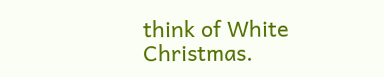think of White Christmas.